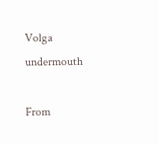Volga undermouth

From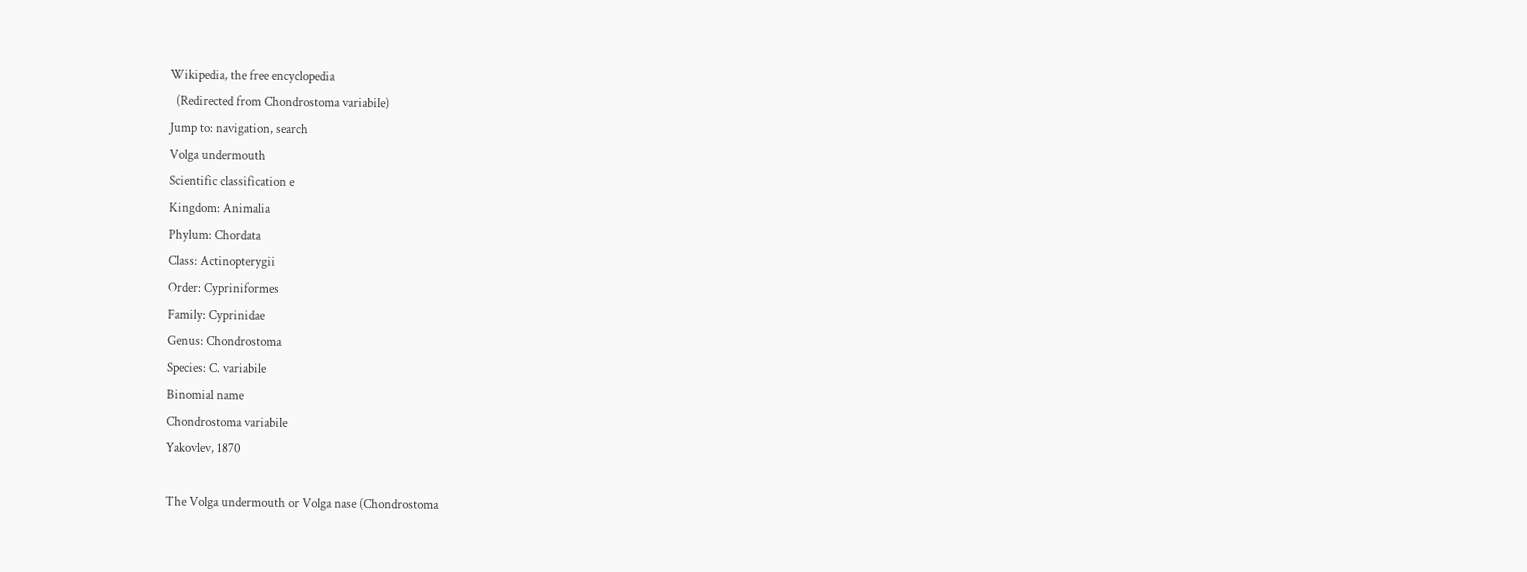Wikipedia, the free encyclopedia
  (Redirected from Chondrostoma variabile)
Jump to: navigation, search
Volga undermouth
Scientific classification e
Kingdom: Animalia
Phylum: Chordata
Class: Actinopterygii
Order: Cypriniformes
Family: Cyprinidae
Genus: Chondrostoma
Species: C. variabile
Binomial name
Chondrostoma variabile
Yakovlev, 1870

The Volga undermouth or Volga nase (Chondrostoma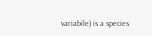variabile) is a species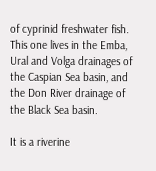of cyprinid freshwater fish. This one lives in the Emba, Ural and Volga drainages of the Caspian Sea basin, and the Don River drainage of the Black Sea basin.

It is a riverine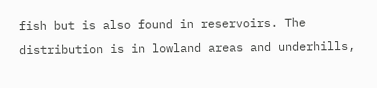fish but is also found in reservoirs. The distribution is in lowland areas and underhills,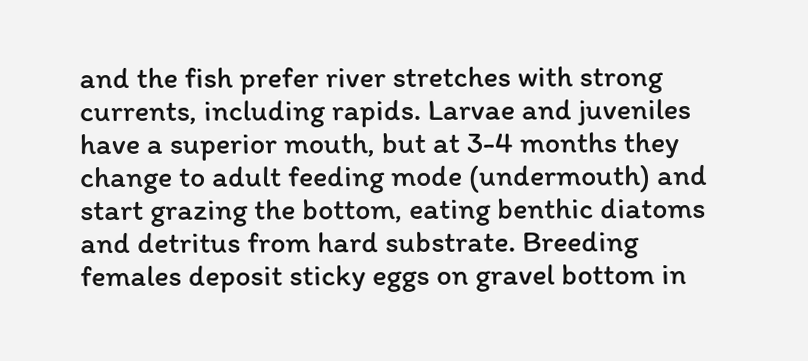and the fish prefer river stretches with strong currents, including rapids. Larvae and juveniles have a superior mouth, but at 3-4 months they change to adult feeding mode (undermouth) and start grazing the bottom, eating benthic diatoms and detritus from hard substrate. Breeding females deposit sticky eggs on gravel bottom in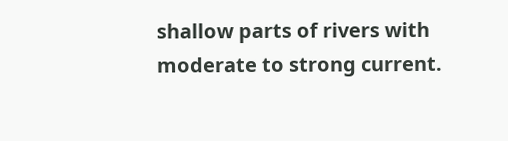shallow parts of rivers with moderate to strong current.